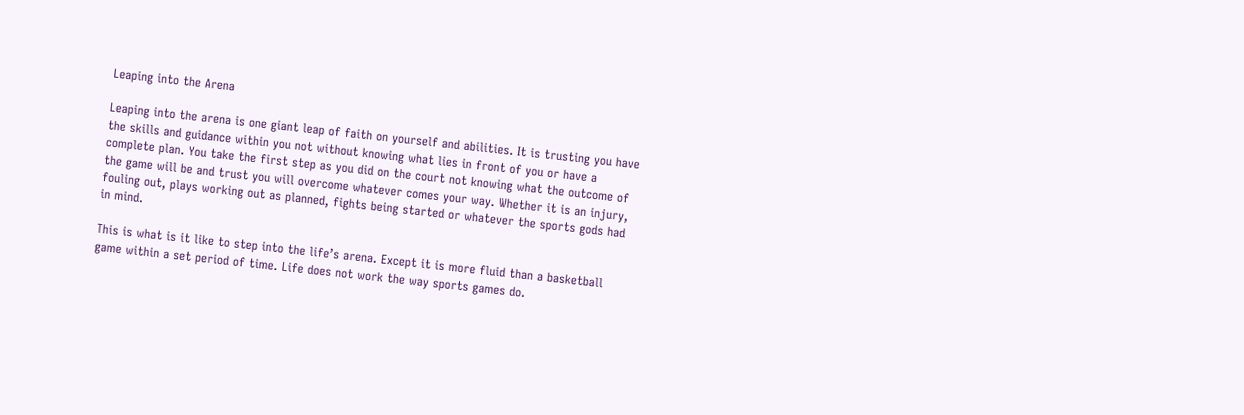Leaping into the Arena

Leaping into the arena is one giant leap of faith on yourself and abilities. It is trusting you have the skills and guidance within you not without knowing what lies in front of you or have a complete plan. You take the first step as you did on the court not knowing what the outcome of the game will be and trust you will overcome whatever comes your way. Whether it is an injury, fouling out, plays working out as planned, fights being started or whatever the sports gods had in mind.

This is what is it like to step into the life’s arena. Except it is more fluid than a basketball game within a set period of time. Life does not work the way sports games do.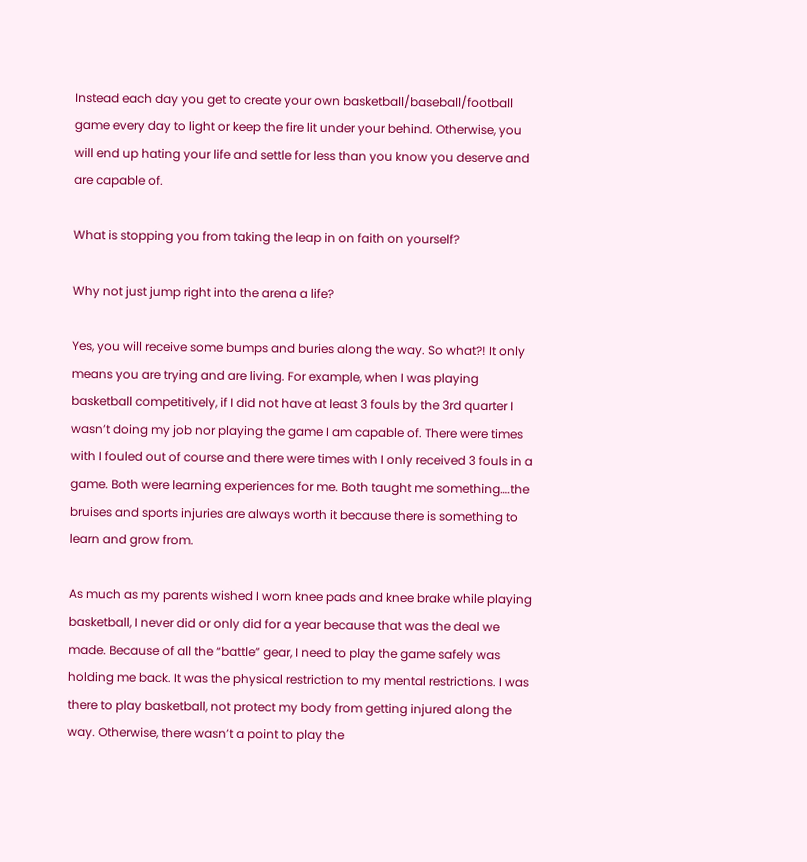Instead each day you get to create your own basketball/baseball/football game every day to light or keep the fire lit under your behind. Otherwise, you will end up hating your life and settle for less than you know you deserve and are capable of.

What is stopping you from taking the leap in on faith on yourself?

Why not just jump right into the arena a life?

Yes, you will receive some bumps and buries along the way. So what?! It only means you are trying and are living. For example, when I was playing basketball competitively, if I did not have at least 3 fouls by the 3rd quarter I wasn’t doing my job nor playing the game I am capable of. There were times with I fouled out of course and there were times with I only received 3 fouls in a game. Both were learning experiences for me. Both taught me something….the bruises and sports injuries are always worth it because there is something to learn and grow from.

As much as my parents wished I worn knee pads and knee brake while playing basketball, I never did or only did for a year because that was the deal we made. Because of all the “battle” gear, I need to play the game safely was holding me back. It was the physical restriction to my mental restrictions. I was there to play basketball, not protect my body from getting injured along the way. Otherwise, there wasn’t a point to play the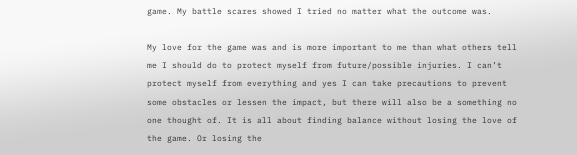game. My battle scares showed I tried no matter what the outcome was.

My love for the game was and is more important to me than what others tell me I should do to protect myself from future/possible injuries. I can’t protect myself from everything and yes I can take precautions to prevent some obstacles or lessen the impact, but there will also be a something no one thought of. It is all about finding balance without losing the love of the game. Or losing the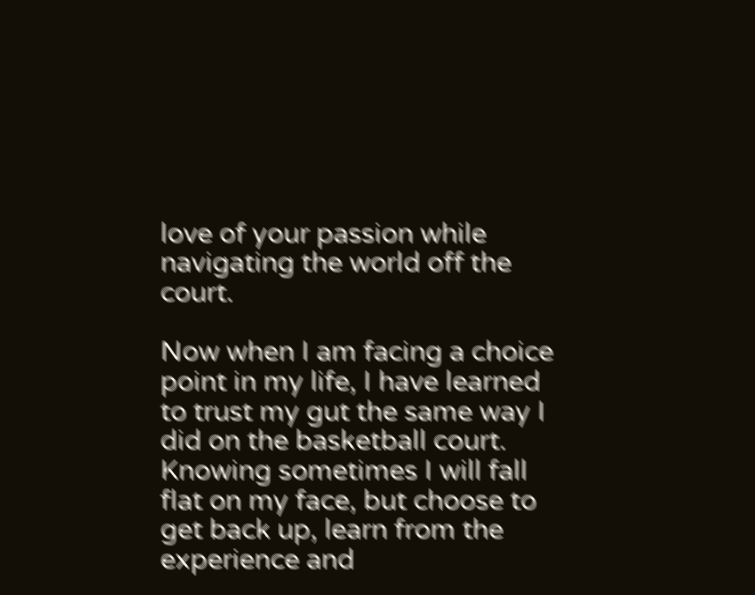love of your passion while navigating the world off the court.

Now when I am facing a choice point in my life, I have learned to trust my gut the same way I did on the basketball court. Knowing sometimes I will fall flat on my face, but choose to get back up, learn from the experience and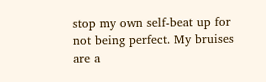stop my own self-beat up for not being perfect. My bruises are a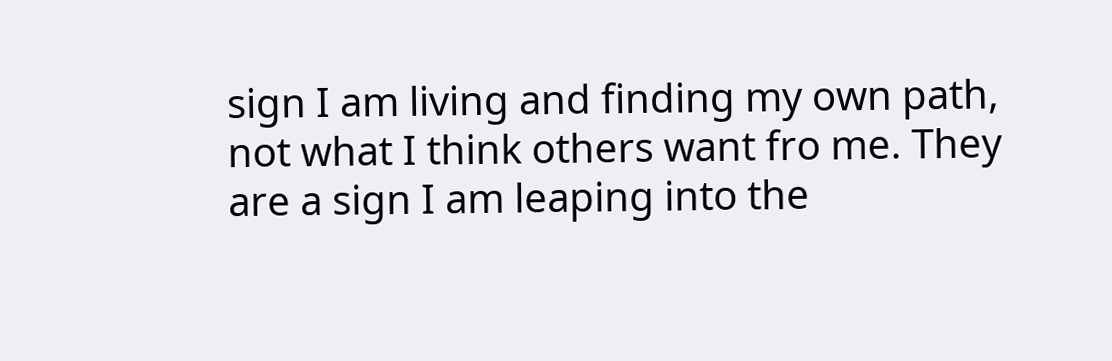sign I am living and finding my own path, not what I think others want fro me. They are a sign I am leaping into the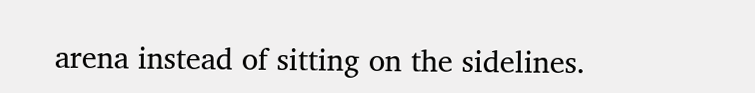arena instead of sitting on the sidelines.